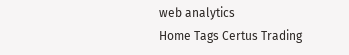web analytics
Home Tags Certus Trading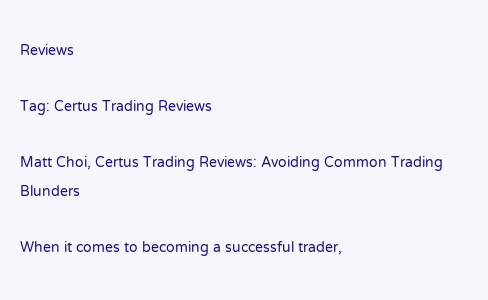Reviews

Tag: Certus Trading Reviews

Matt Choi, Certus Trading Reviews: Avoiding Common Trading Blunders

When it comes to becoming a successful trader,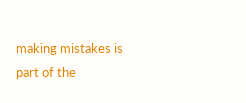making mistakes is part of the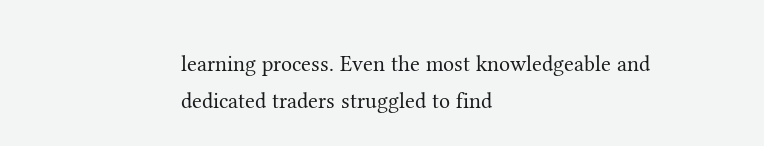learning process. Even the most knowledgeable and dedicated traders struggled to find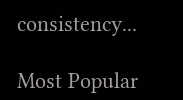consistency...

Most Popular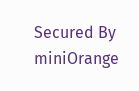Secured By miniOrange